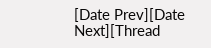[Date Prev][Date Next][Thread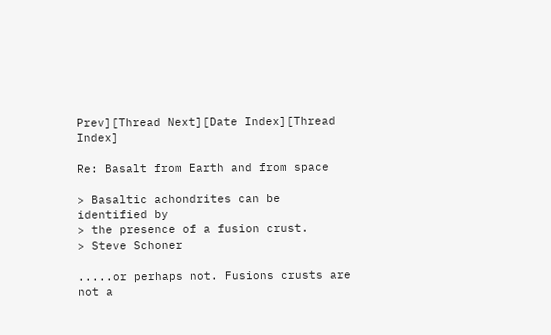Prev][Thread Next][Date Index][Thread Index]

Re: Basalt from Earth and from space

> Basaltic achondrites can be identified by
> the presence of a fusion crust.
> Steve Schoner

.....or perhaps not. Fusions crusts are not a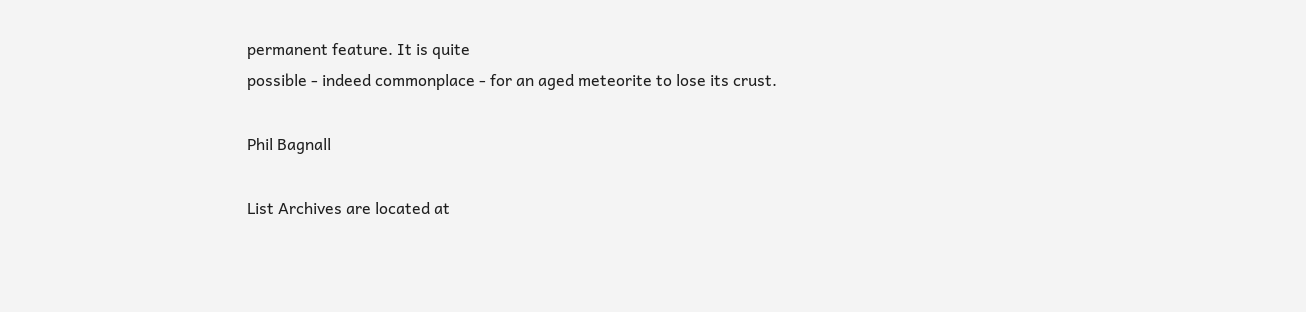permanent feature. It is quite
possible - indeed commonplace - for an aged meteorite to lose its crust.

Phil Bagnall

List Archives are located at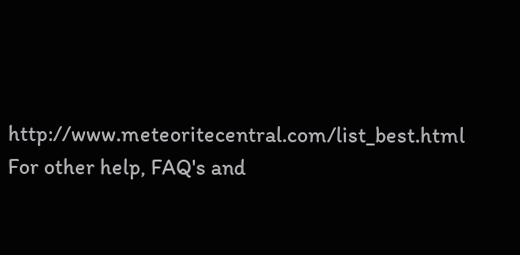http://www.meteoritecentral.com/list_best.html
For other help, FAQ's and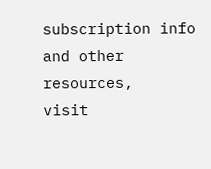subscription info and other resources,
visit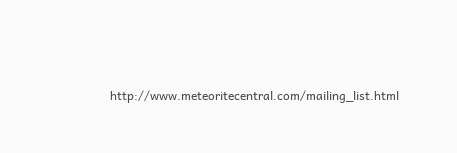http://www.meteoritecentral.com/mailing_list.html